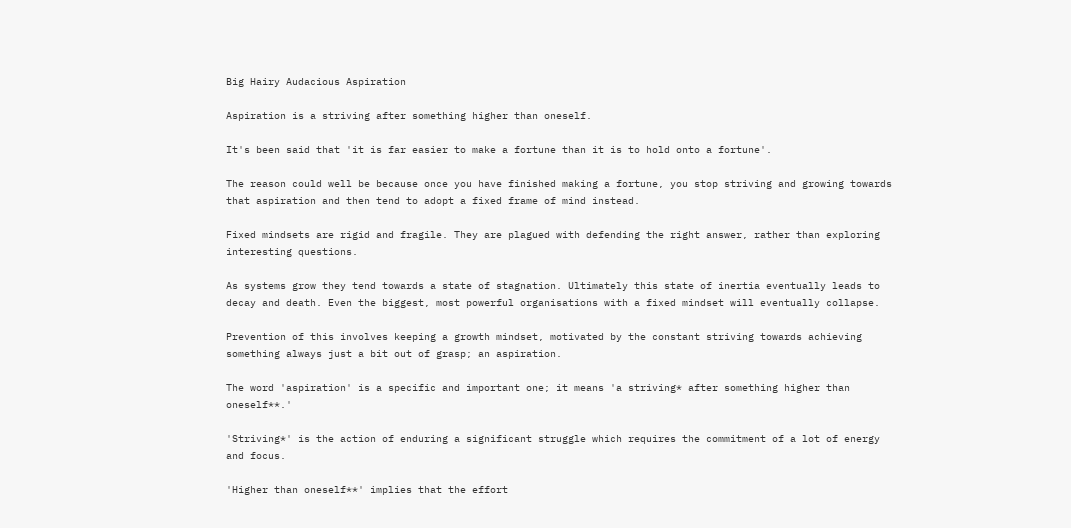Big Hairy Audacious Aspiration

Aspiration is a striving after something higher than oneself.

It's been said that 'it is far easier to make a fortune than it is to hold onto a fortune'.

The reason could well be because once you have finished making a fortune, you stop striving and growing towards that aspiration and then tend to adopt a fixed frame of mind instead.

Fixed mindsets are rigid and fragile. They are plagued with defending the right answer, rather than exploring interesting questions.

As systems grow they tend towards a state of stagnation. Ultimately this state of inertia eventually leads to decay and death. Even the biggest, most powerful organisations with a fixed mindset will eventually collapse.

Prevention of this involves keeping a growth mindset, motivated by the constant striving towards achieving something always just a bit out of grasp; an aspiration.

The word 'aspiration' is a specific and important one; it means 'a striving* after something higher than oneself**.'

'Striving*' is the action of enduring a significant struggle which requires the commitment of a lot of energy and focus.

'Higher than oneself**' implies that the effort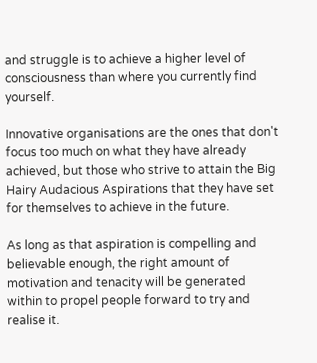and struggle is to achieve a higher level of consciousness than where you currently find yourself.

Innovative organisations are the ones that don't focus too much on what they have already achieved, but those who strive to attain the Big Hairy Audacious Aspirations that they have set for themselves to achieve in the future.

As long as that aspiration is compelling and believable enough, the right amount of motivation and tenacity will be generated within to propel people forward to try and realise it.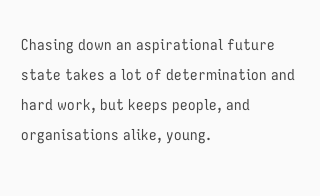Chasing down an aspirational future state takes a lot of determination and hard work, but keeps people, and organisations alike, young.